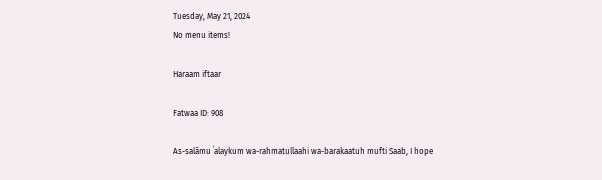Tuesday, May 21, 2024
No menu items!

Haraam iftaar

Fatwaa ID: 908

As-salāmu ʿalaykum wa-rahmatullaahi wa-barakaatuh mufti Saab, I hope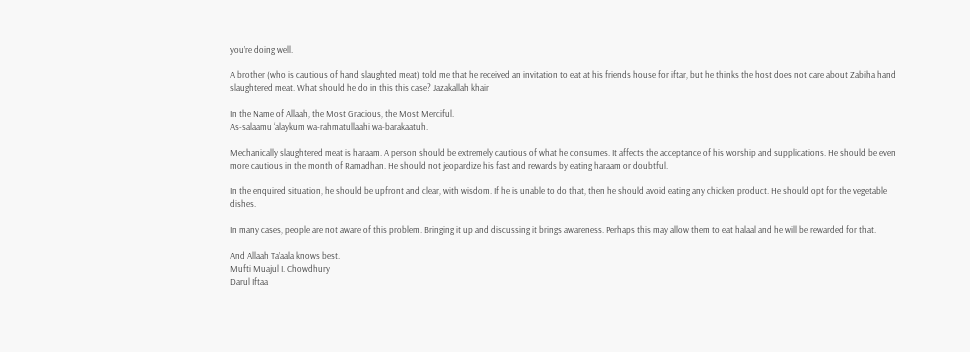you’re doing well.

A brother (who is cautious of hand slaughted meat) told me that he received an invitation to eat at his friends house for iftar, but he thinks the host does not care about Zabiha hand slaughtered meat. What should he do in this this case? Jazakallah khair

In the Name of Allaah, the Most Gracious, the Most Merciful.
As-salaamu ‘alaykum wa-rahmatullaahi wa-barakaatuh.

Mechanically slaughtered meat is haraam. A person should be extremely cautious of what he consumes. It affects the acceptance of his worship and supplications. He should be even more cautious in the month of Ramadhan. He should not jeopardize his fast and rewards by eating haraam or doubtful.

In the enquired situation, he should be upfront and clear, with wisdom. If he is unable to do that, then he should avoid eating any chicken product. He should opt for the vegetable dishes.

In many cases, people are not aware of this problem. Bringing it up and discussing it brings awareness. Perhaps this may allow them to eat halaal and he will be rewarded for that.

And Allaah Ta’aala knows best.
Mufti Muajul I. Chowdhury
Darul Iftaa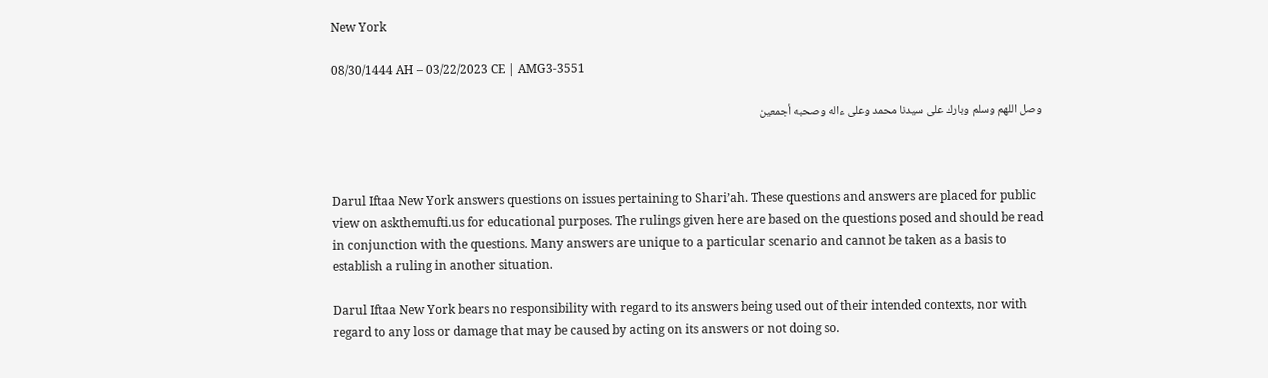New York

08/30/1444 AH – 03/22/2023 CE | AMG3-3551

وصل اللهم وسلم وبارك على سيدنا محمد وعلى ءاله وصحبه أجمعين



Darul Iftaa New York answers questions on issues pertaining to Shari’ah. These questions and answers are placed for public view on askthemufti.us for educational purposes. The rulings given here are based on the questions posed and should be read in conjunction with the questions. Many answers are unique to a particular scenario and cannot be taken as a basis to establish a ruling in another situation.

Darul Iftaa New York bears no responsibility with regard to its answers being used out of their intended contexts, nor with regard to any loss or damage that may be caused by acting on its answers or not doing so.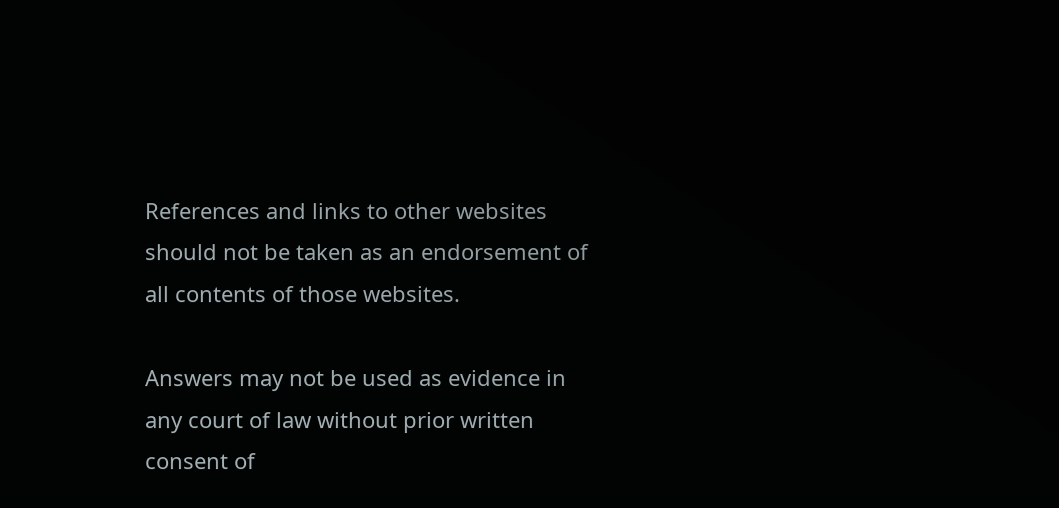References and links to other websites should not be taken as an endorsement of all contents of those websites.

Answers may not be used as evidence in any court of law without prior written consent of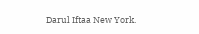Darul Iftaa New York.